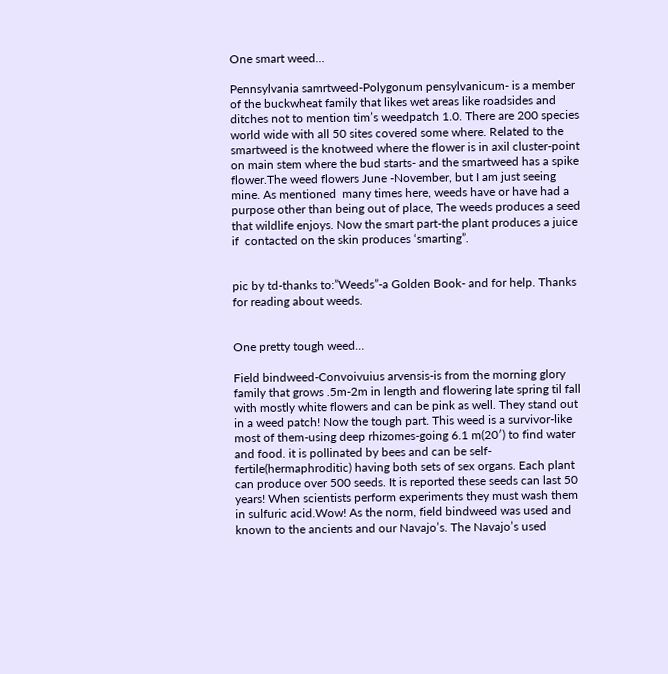One smart weed…

Pennsylvania samrtweed-Polygonum pensylvanicum- is a member of the buckwheat family that likes wet areas like roadsides and ditches not to mention tim’s weedpatch 1.0. There are 200 species world wide with all 50 sites covered some where. Related to the smartweed is the knotweed where the flower is in axil cluster-point on main stem where the bud starts- and the smartweed has a spike flower.The weed flowers June -November, but I am just seeing mine. As mentioned  many times here, weeds have or have had a purpose other than being out of place, The weeds produces a seed that wildlife enjoys. Now the smart part-the plant produces a juice if  contacted on the skin produces ‘smarting”.


pic by td-thanks to:”Weeds”-a Golden Book- and for help. Thanks for reading about weeds.


One pretty tough weed…

Field bindweed-Convoivuius arvensis-is from the morning glory family that grows .5m-2m in length and flowering late spring til fall with mostly white flowers and can be pink as well. They stand out in a weed patch! Now the tough part. This weed is a survivor-like most of them-using deep rhizomes-going 6.1 m(20′) to find water and food. it is pollinated by bees and can be self-fertile(hermaphroditic) having both sets of sex organs. Each plant can produce over 500 seeds. It is reported these seeds can last 50 years! When scientists perform experiments they must wash them in sulfuric acid.Wow! As the norm, field bindweed was used and known to the ancients and our Navajo’s. The Navajo’s used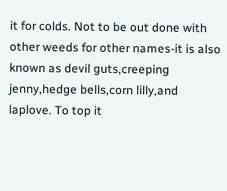it for colds. Not to be out done with other weeds for other names-it is also known as devil guts,creeping jenny,hedge bells,corn lilly,and laplove. To top it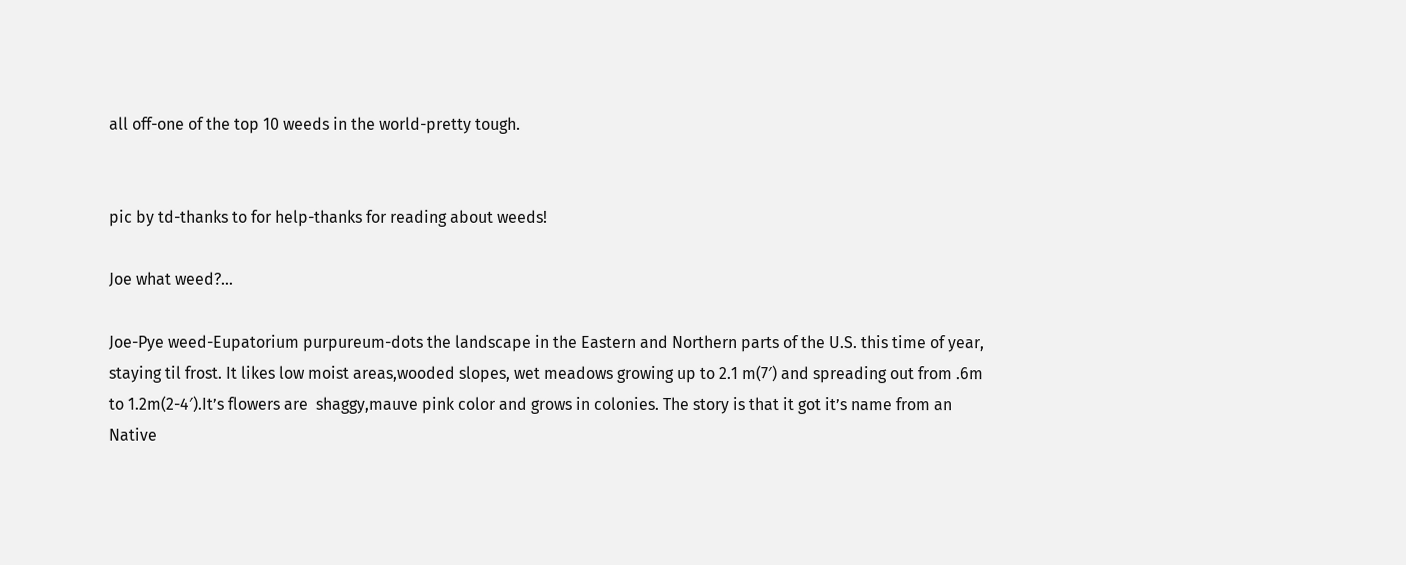all off-one of the top 10 weeds in the world-pretty tough.


pic by td-thanks to for help-thanks for reading about weeds!

Joe what weed?…

Joe-Pye weed-Eupatorium purpureum-dots the landscape in the Eastern and Northern parts of the U.S. this time of year, staying til frost. It likes low moist areas,wooded slopes, wet meadows growing up to 2.1 m(7′) and spreading out from .6m to 1.2m(2-4′).It’s flowers are  shaggy,mauve pink color and grows in colonies. The story is that it got it’s name from an Native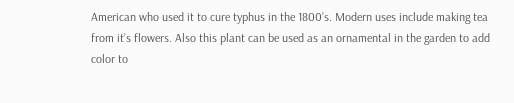American who used it to cure typhus in the 1800’s. Modern uses include making tea from it’s flowers. Also this plant can be used as an ornamental in the garden to add color to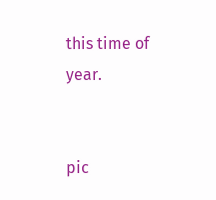this time of year.


pic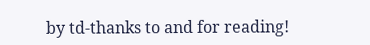by td-thanks to and for reading!